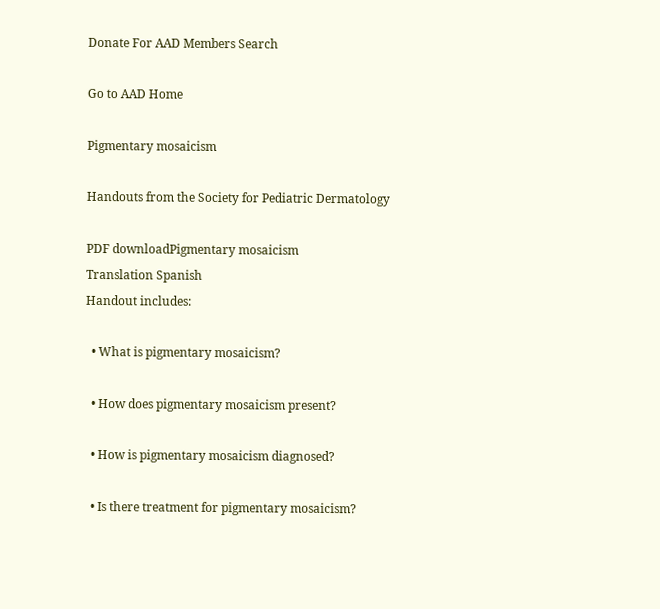Donate For AAD Members Search

Go to AAD Home

Pigmentary mosaicism

Handouts from the Society for Pediatric Dermatology

PDF downloadPigmentary mosaicism
Translation Spanish
Handout includes:

  • What is pigmentary mosaicism?

  • How does pigmentary mosaicism present?

  • How is pigmentary mosaicism diagnosed?

  • Is there treatment for pigmentary mosaicism?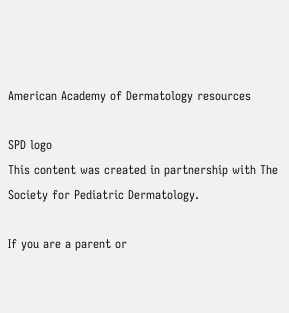American Academy of Dermatology resources

SPD logo
This content was created in partnership with The Society for Pediatric Dermatology.

If you are a parent or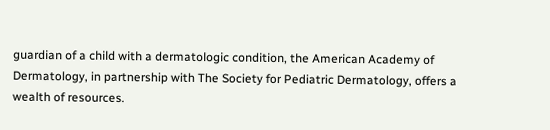guardian of a child with a dermatologic condition, the American Academy of Dermatology, in partnership with The Society for Pediatric Dermatology, offers a wealth of resources.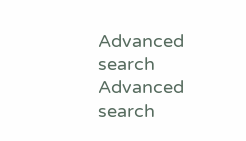Advanced search
Advanced search